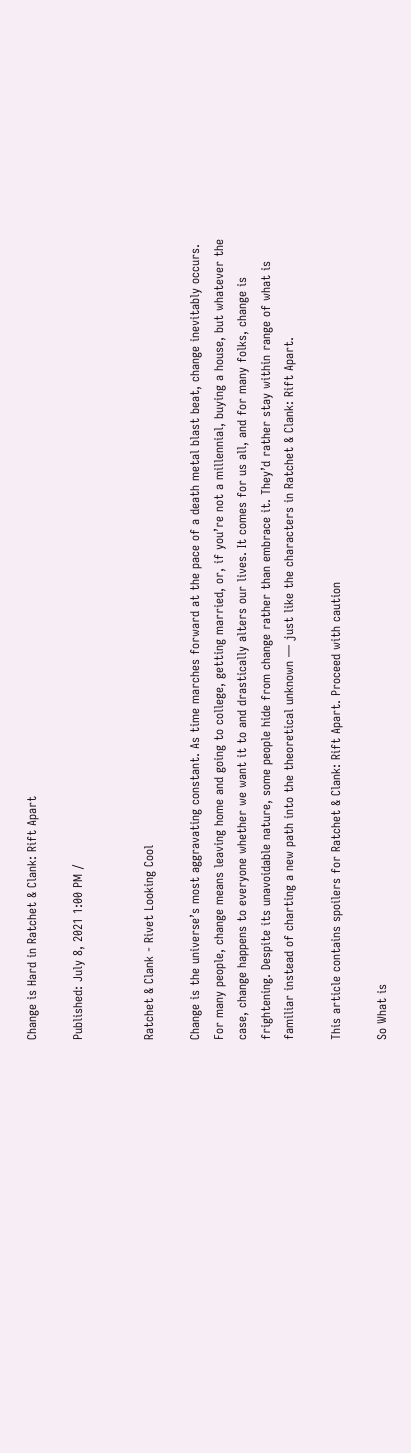Change is Hard in Ratchet & Clank: Rift Apart

Published: July 8, 2021 1:00 PM /


Ratchet & Clank - Rivet Looking Cool

Change is the universe’s most aggravating constant. As time marches forward at the pace of a death metal blast beat, change inevitably occurs. For many people, change means leaving home and going to college, getting married, or, if you’re not a millennial, buying a house, but whatever the case, change happens to everyone whether we want it to and drastically alters our lives. It comes for us all, and for many folks, change is frightening. Despite its unavoidable nature, some people hide from change rather than embrace it. They’d rather stay within range of what is familiar instead of charting a new path into the theoretical unknown — just like the characters in Ratchet & Clank: Rift Apart.

This article contains spoilers for Ratchet & Clank: Rift Apart. Proceed with caution

So What is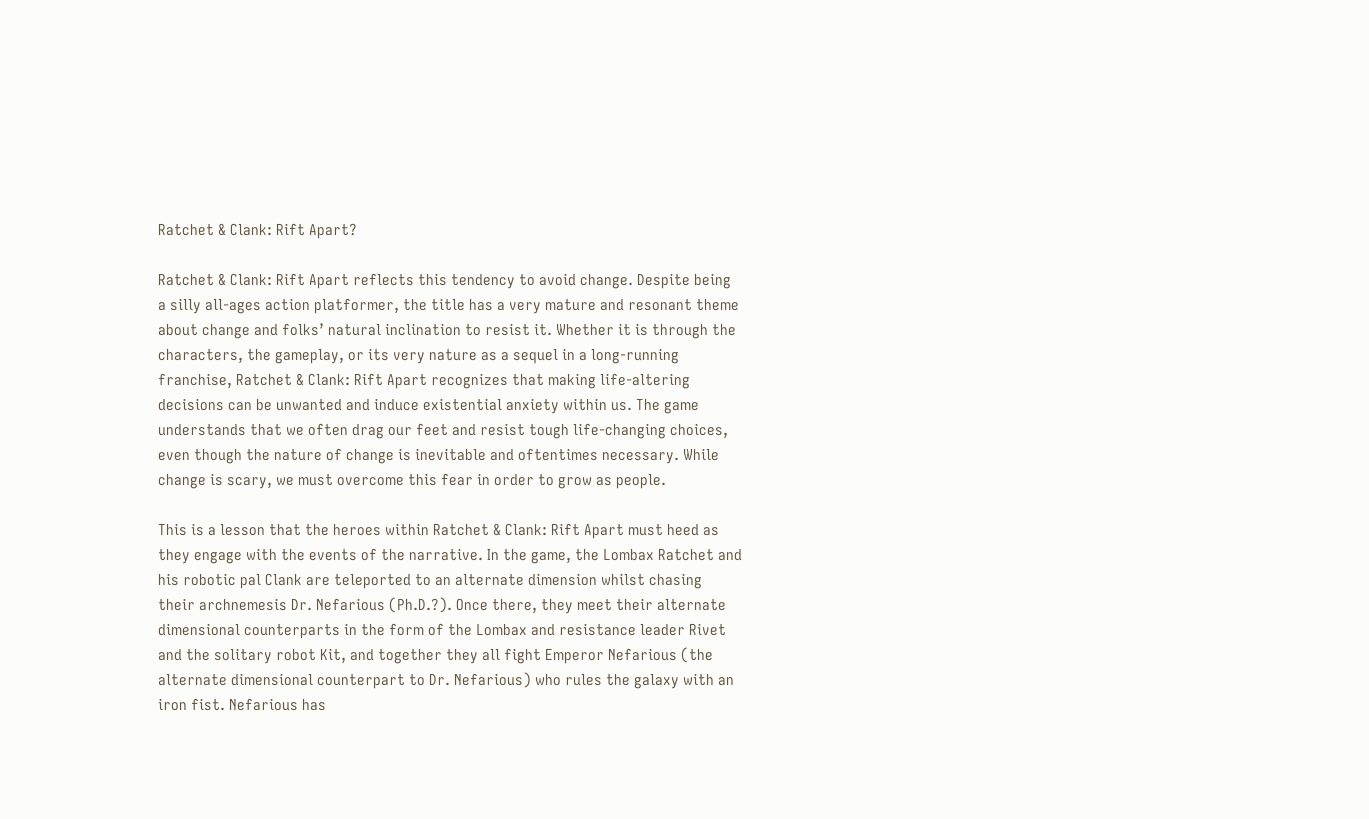Ratchet & Clank: Rift Apart?

Ratchet & Clank: Rift Apart reflects this tendency to avoid change. Despite being a silly all-ages action platformer, the title has a very mature and resonant theme about change and folks’ natural inclination to resist it. Whether it is through the characters, the gameplay, or its very nature as a sequel in a long-running franchise, Ratchet & Clank: Rift Apart recognizes that making life-altering decisions can be unwanted and induce existential anxiety within us. The game understands that we often drag our feet and resist tough life-changing choices, even though the nature of change is inevitable and oftentimes necessary. While change is scary, we must overcome this fear in order to grow as people.

This is a lesson that the heroes within Ratchet & Clank: Rift Apart must heed as they engage with the events of the narrative. In the game, the Lombax Ratchet and his robotic pal Clank are teleported to an alternate dimension whilst chasing their archnemesis Dr. Nefarious (Ph.D.?). Once there, they meet their alternate dimensional counterparts in the form of the Lombax and resistance leader Rivet and the solitary robot Kit, and together they all fight Emperor Nefarious (the alternate dimensional counterpart to Dr. Nefarious) who rules the galaxy with an iron fist. Nefarious has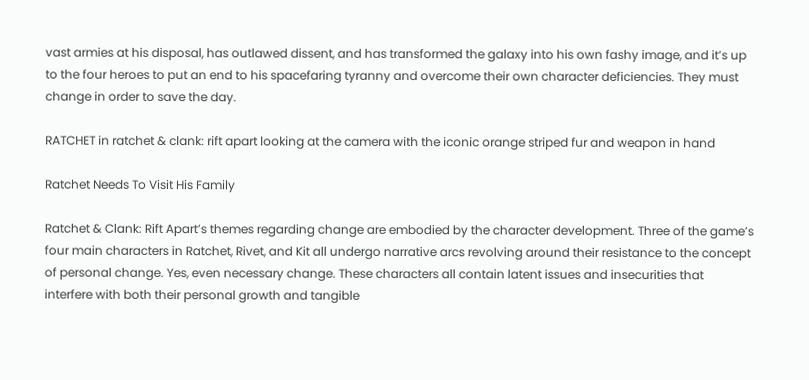vast armies at his disposal, has outlawed dissent, and has transformed the galaxy into his own fashy image, and it’s up to the four heroes to put an end to his spacefaring tyranny and overcome their own character deficiencies. They must change in order to save the day.

RATCHET in ratchet & clank: rift apart looking at the camera with the iconic orange striped fur and weapon in hand

Ratchet Needs To Visit His Family

Ratchet & Clank: Rift Apart’s themes regarding change are embodied by the character development. Three of the game’s four main characters in Ratchet, Rivet, and Kit all undergo narrative arcs revolving around their resistance to the concept of personal change. Yes, even necessary change. These characters all contain latent issues and insecurities that interfere with both their personal growth and tangible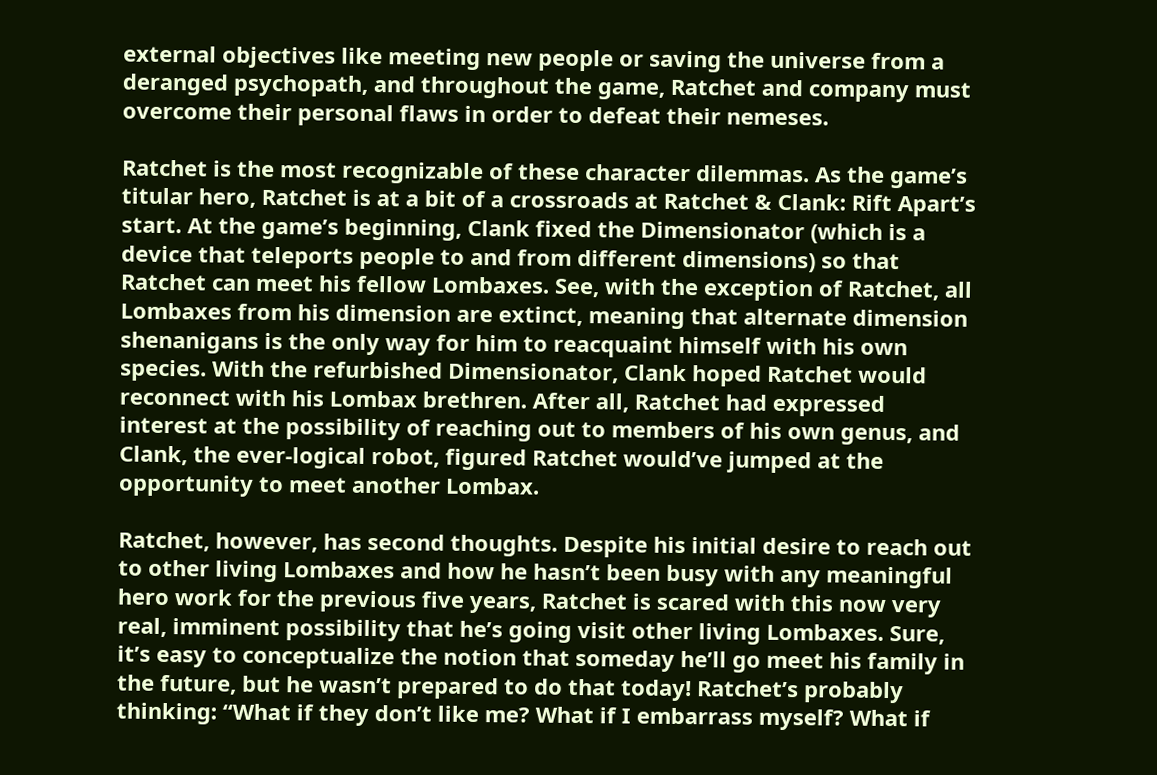external objectives like meeting new people or saving the universe from a deranged psychopath, and throughout the game, Ratchet and company must overcome their personal flaws in order to defeat their nemeses.

Ratchet is the most recognizable of these character dilemmas. As the game’s titular hero, Ratchet is at a bit of a crossroads at Ratchet & Clank: Rift Apart’s start. At the game’s beginning, Clank fixed the Dimensionator (which is a device that teleports people to and from different dimensions) so that Ratchet can meet his fellow Lombaxes. See, with the exception of Ratchet, all Lombaxes from his dimension are extinct, meaning that alternate dimension shenanigans is the only way for him to reacquaint himself with his own species. With the refurbished Dimensionator, Clank hoped Ratchet would reconnect with his Lombax brethren. After all, Ratchet had expressed interest at the possibility of reaching out to members of his own genus, and Clank, the ever-logical robot, figured Ratchet would’ve jumped at the opportunity to meet another Lombax.

Ratchet, however, has second thoughts. Despite his initial desire to reach out to other living Lombaxes and how he hasn’t been busy with any meaningful hero work for the previous five years, Ratchet is scared with this now very real, imminent possibility that he’s going visit other living Lombaxes. Sure, it’s easy to conceptualize the notion that someday he’ll go meet his family in the future, but he wasn’t prepared to do that today! Ratchet’s probably thinking: “What if they don’t like me? What if I embarrass myself? What if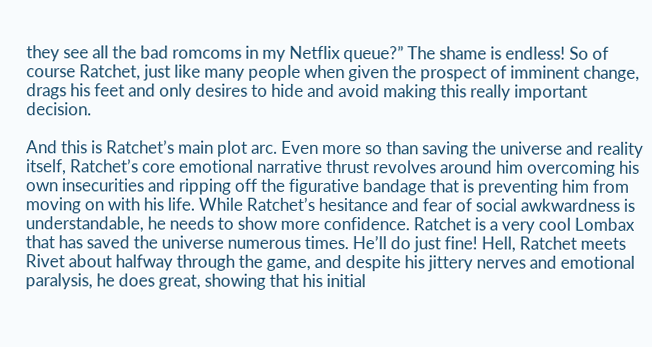they see all the bad romcoms in my Netflix queue?” The shame is endless! So of course Ratchet, just like many people when given the prospect of imminent change, drags his feet and only desires to hide and avoid making this really important decision.

And this is Ratchet’s main plot arc. Even more so than saving the universe and reality itself, Ratchet’s core emotional narrative thrust revolves around him overcoming his own insecurities and ripping off the figurative bandage that is preventing him from moving on with his life. While Ratchet’s hesitance and fear of social awkwardness is understandable, he needs to show more confidence. Ratchet is a very cool Lombax that has saved the universe numerous times. He’ll do just fine! Hell, Ratchet meets Rivet about halfway through the game, and despite his jittery nerves and emotional paralysis, he does great, showing that his initial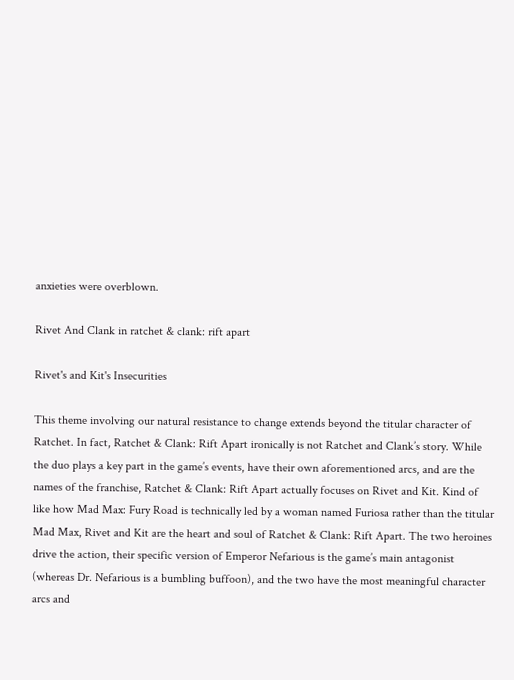anxieties were overblown.

Rivet And Clank in ratchet & clank: rift apart

Rivet's and Kit's Insecurities

This theme involving our natural resistance to change extends beyond the titular character of  Ratchet. In fact, Ratchet & Clank: Rift Apart ironically is not Ratchet and Clank’s story. While the duo plays a key part in the game’s events, have their own aforementioned arcs, and are the names of the franchise, Ratchet & Clank: Rift Apart actually focuses on Rivet and Kit. Kind of like how Mad Max: Fury Road is technically led by a woman named Furiosa rather than the titular Mad Max, Rivet and Kit are the heart and soul of Ratchet & Clank: Rift Apart. The two heroines drive the action, their specific version of Emperor Nefarious is the game’s main antagonist (whereas Dr. Nefarious is a bumbling buffoon), and the two have the most meaningful character arcs and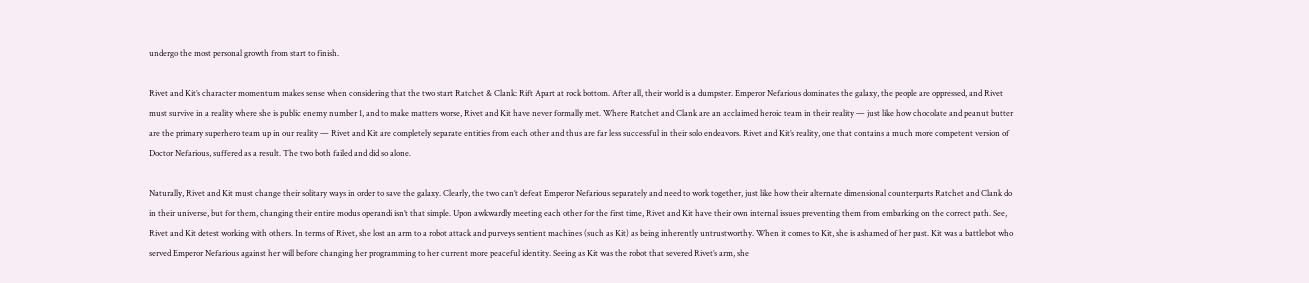undergo the most personal growth from start to finish.

Rivet and Kit’s character momentum makes sense when considering that the two start Ratchet & Clank: Rift Apart at rock bottom. After all, their world is a dumpster. Emperor Nefarious dominates the galaxy, the people are oppressed, and Rivet must survive in a reality where she is public enemy number 1, and to make matters worse, Rivet and Kit have never formally met. Where Ratchet and Clank are an acclaimed heroic team in their reality — just like how chocolate and peanut butter are the primary superhero team up in our reality — Rivet and Kit are completely separate entities from each other and thus are far less successful in their solo endeavors. Rivet and Kit’s reality, one that contains a much more competent version of Doctor Nefarious, suffered as a result. The two both failed and did so alone.

Naturally, Rivet and Kit must change their solitary ways in order to save the galaxy. Clearly, the two can’t defeat Emperor Nefarious separately and need to work together, just like how their alternate dimensional counterparts Ratchet and Clank do in their universe, but for them, changing their entire modus operandi isn’t that simple. Upon awkwardly meeting each other for the first time, Rivet and Kit have their own internal issues preventing them from embarking on the correct path. See, Rivet and Kit detest working with others. In terms of Rivet, she lost an arm to a robot attack and purveys sentient machines (such as Kit) as being inherently untrustworthy. When it comes to Kit, she is ashamed of her past. Kit was a battlebot who served Emperor Nefarious against her will before changing her programming to her current more peaceful identity. Seeing as Kit was the robot that severed Rivet’s arm, she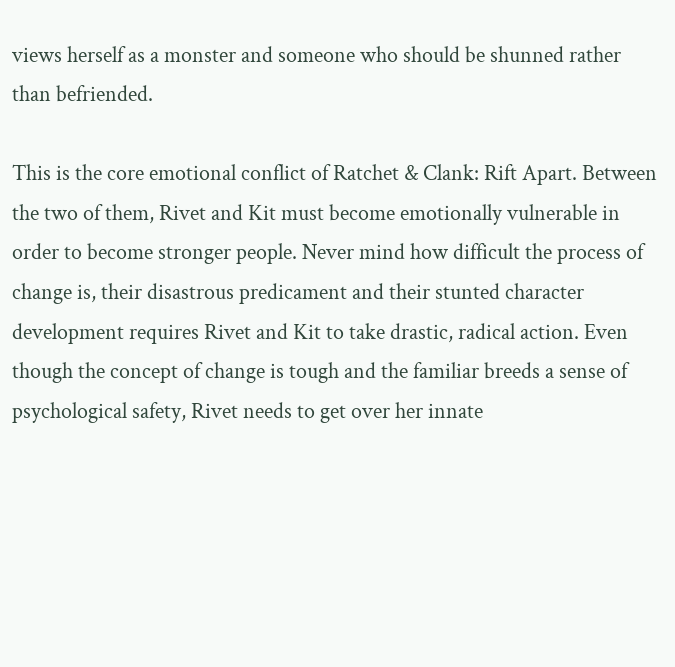views herself as a monster and someone who should be shunned rather than befriended.

This is the core emotional conflict of Ratchet & Clank: Rift Apart. Between the two of them, Rivet and Kit must become emotionally vulnerable in order to become stronger people. Never mind how difficult the process of change is, their disastrous predicament and their stunted character development requires Rivet and Kit to take drastic, radical action. Even though the concept of change is tough and the familiar breeds a sense of psychological safety, Rivet needs to get over her innate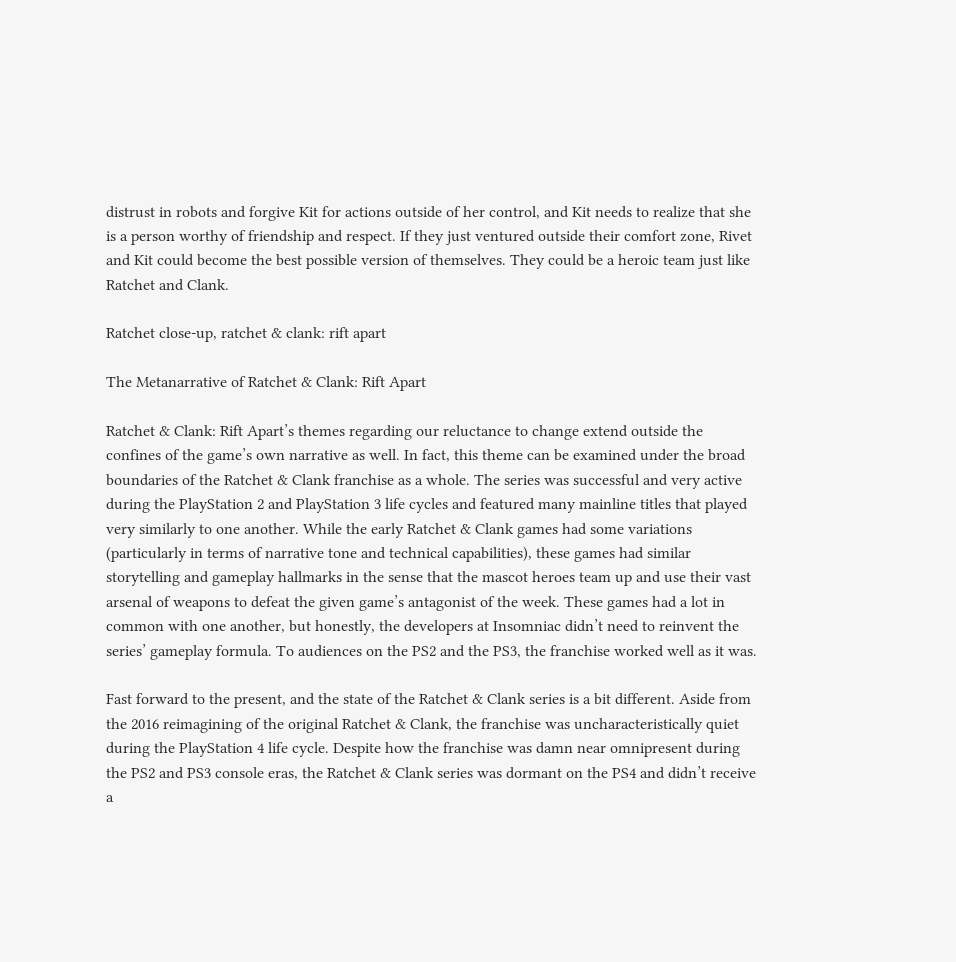distrust in robots and forgive Kit for actions outside of her control, and Kit needs to realize that she is a person worthy of friendship and respect. If they just ventured outside their comfort zone, Rivet and Kit could become the best possible version of themselves. They could be a heroic team just like Ratchet and Clank.

Ratchet close-up, ratchet & clank: rift apart

The Metanarrative of Ratchet & Clank: Rift Apart

Ratchet & Clank: Rift Apart’s themes regarding our reluctance to change extend outside the confines of the game’s own narrative as well. In fact, this theme can be examined under the broad boundaries of the Ratchet & Clank franchise as a whole. The series was successful and very active during the PlayStation 2 and PlayStation 3 life cycles and featured many mainline titles that played very similarly to one another. While the early Ratchet & Clank games had some variations (particularly in terms of narrative tone and technical capabilities), these games had similar storytelling and gameplay hallmarks in the sense that the mascot heroes team up and use their vast arsenal of weapons to defeat the given game’s antagonist of the week. These games had a lot in common with one another, but honestly, the developers at Insomniac didn’t need to reinvent the series’ gameplay formula. To audiences on the PS2 and the PS3, the franchise worked well as it was.

Fast forward to the present, and the state of the Ratchet & Clank series is a bit different. Aside from the 2016 reimagining of the original Ratchet & Clank, the franchise was uncharacteristically quiet during the PlayStation 4 life cycle. Despite how the franchise was damn near omnipresent during the PS2 and PS3 console eras, the Ratchet & Clank series was dormant on the PS4 and didn’t receive a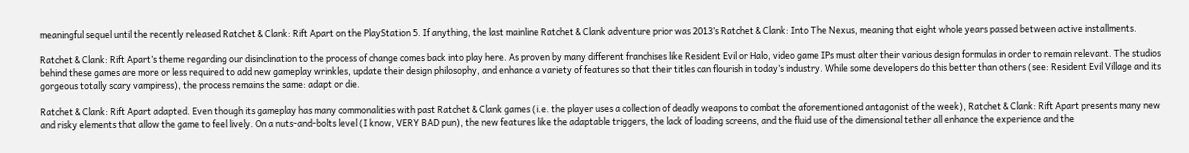meaningful sequel until the recently released Ratchet & Clank: Rift Apart on the PlayStation 5. If anything, the last mainline Ratchet & Clank adventure prior was 2013’s Ratchet & Clank: Into The Nexus, meaning that eight whole years passed between active installments.

Ratchet & Clank: Rift Apart’s theme regarding our disinclination to the process of change comes back into play here. As proven by many different franchises like Resident Evil or Halo, video game IPs must alter their various design formulas in order to remain relevant. The studios behind these games are more or less required to add new gameplay wrinkles, update their design philosophy, and enhance a variety of features so that their titles can flourish in today’s industry. While some developers do this better than others (see: Resident Evil Village and its gorgeous totally scary vampiress), the process remains the same: adapt or die.

Ratchet & Clank: Rift Apart adapted. Even though its gameplay has many commonalities with past Ratchet & Clank games (i.e. the player uses a collection of deadly weapons to combat the aforementioned antagonist of the week), Ratchet & Clank: Rift Apart presents many new and risky elements that allow the game to feel lively. On a nuts-and-bolts level (I know, VERY BAD pun), the new features like the adaptable triggers, the lack of loading screens, and the fluid use of the dimensional tether all enhance the experience and the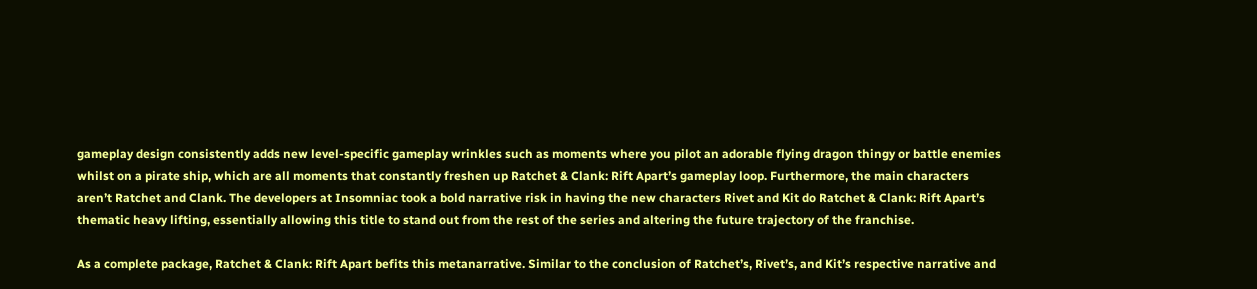gameplay design consistently adds new level-specific gameplay wrinkles such as moments where you pilot an adorable flying dragon thingy or battle enemies whilst on a pirate ship, which are all moments that constantly freshen up Ratchet & Clank: Rift Apart’s gameplay loop. Furthermore, the main characters aren’t Ratchet and Clank. The developers at Insomniac took a bold narrative risk in having the new characters Rivet and Kit do Ratchet & Clank: Rift Apart’s thematic heavy lifting, essentially allowing this title to stand out from the rest of the series and altering the future trajectory of the franchise.

As a complete package, Ratchet & Clank: Rift Apart befits this metanarrative. Similar to the conclusion of Ratchet’s, Rivet’s, and Kit’s respective narrative and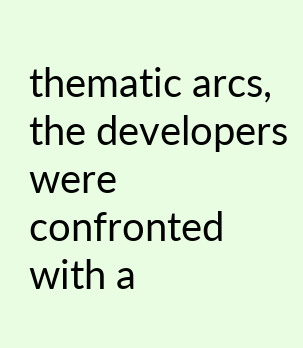thematic arcs, the developers were confronted with a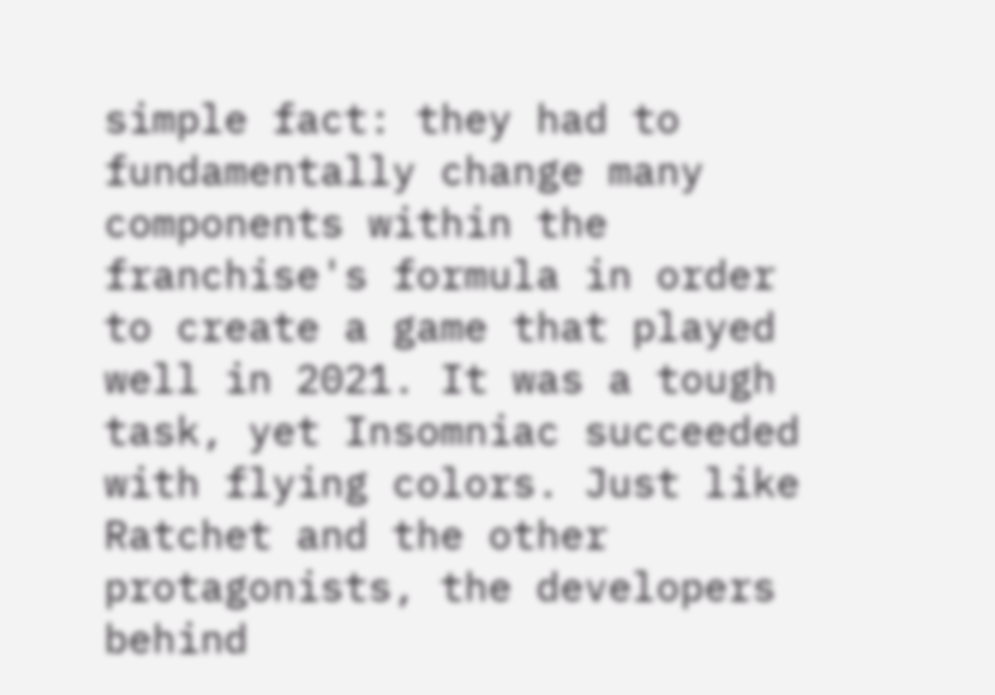simple fact: they had to fundamentally change many components within the franchise's formula in order to create a game that played well in 2021. It was a tough task, yet Insomniac succeeded with flying colors. Just like Ratchet and the other protagonists, the developers behind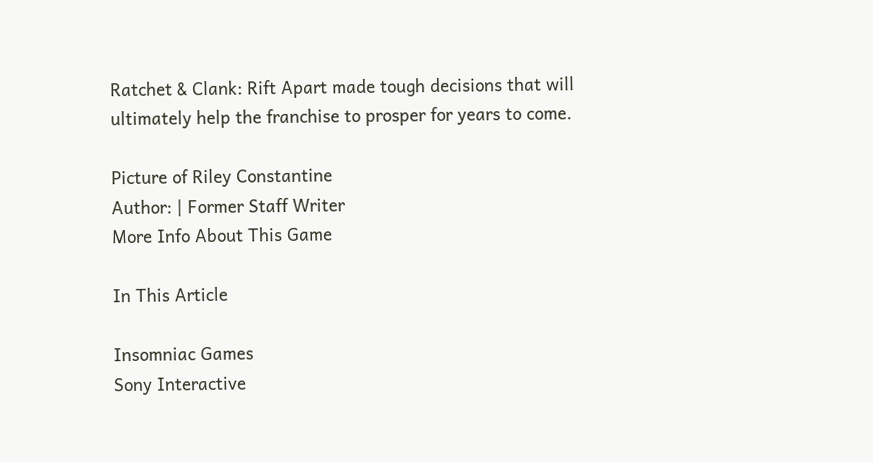Ratchet & Clank: Rift Apart made tough decisions that will ultimately help the franchise to prosper for years to come.

Picture of Riley Constantine
Author: | Former Staff Writer
More Info About This Game

In This Article

Insomniac Games
Sony Interactive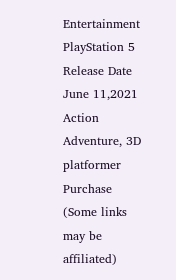Entertainment
PlayStation 5
Release Date
June 11,2021
Action Adventure, 3D platformer
Purchase (Some links may be affiliated)